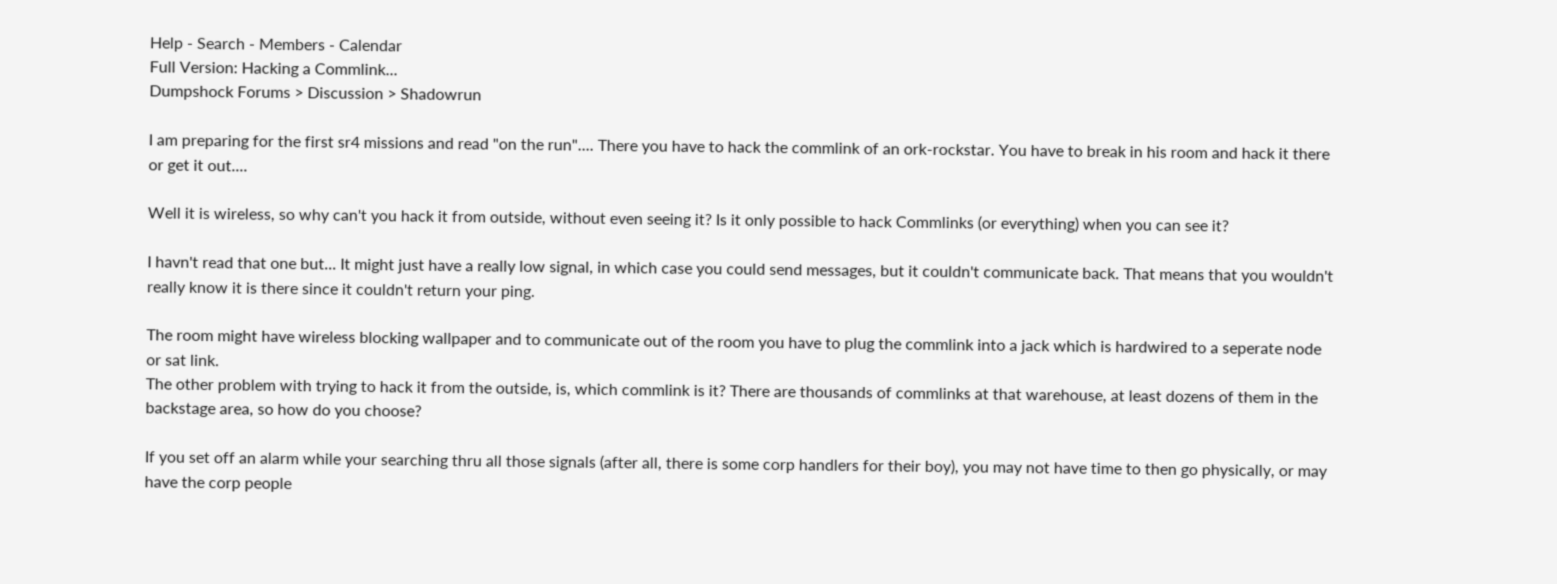Help - Search - Members - Calendar
Full Version: Hacking a Commlink...
Dumpshock Forums > Discussion > Shadowrun

I am preparing for the first sr4 missions and read "on the run".... There you have to hack the commlink of an ork-rockstar. You have to break in his room and hack it there or get it out....

Well it is wireless, so why can't you hack it from outside, without even seeing it? Is it only possible to hack Commlinks (or everything) when you can see it?

I havn't read that one but... It might just have a really low signal, in which case you could send messages, but it couldn't communicate back. That means that you wouldn't really know it is there since it couldn't return your ping.

The room might have wireless blocking wallpaper and to communicate out of the room you have to plug the commlink into a jack which is hardwired to a seperate node or sat link.
The other problem with trying to hack it from the outside, is, which commlink is it? There are thousands of commlinks at that warehouse, at least dozens of them in the backstage area, so how do you choose?

If you set off an alarm while your searching thru all those signals (after all, there is some corp handlers for their boy), you may not have time to then go physically, or may have the corp people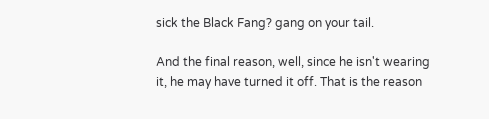sick the Black Fang? gang on your tail.

And the final reason, well, since he isn't wearing it, he may have turned it off. That is the reason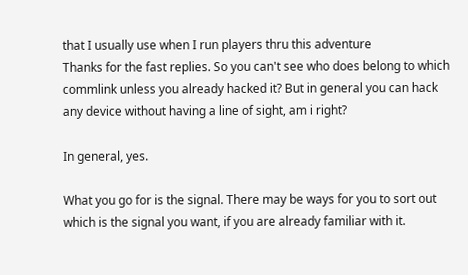that I usually use when I run players thru this adventure
Thanks for the fast replies. So you can't see who does belong to which commlink unless you already hacked it? But in general you can hack any device without having a line of sight, am i right?

In general, yes.

What you go for is the signal. There may be ways for you to sort out which is the signal you want, if you are already familiar with it.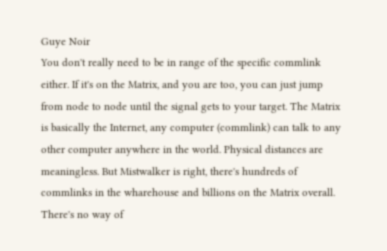Guye Noir
You don't really need to be in range of the specific commlink either. If it's on the Matrix, and you are too, you can just jump from node to node until the signal gets to your target. The Matrix is basically the Internet, any computer (commlink) can talk to any other computer anywhere in the world. Physical distances are meaningless. But Mistwalker is right, there's hundreds of commlinks in the wharehouse and billions on the Matrix overall. There's no way of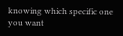knowing which specific one you want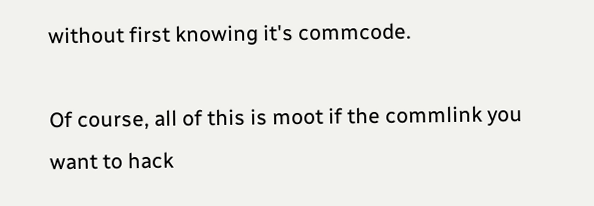without first knowing it's commcode.

Of course, all of this is moot if the commlink you want to hack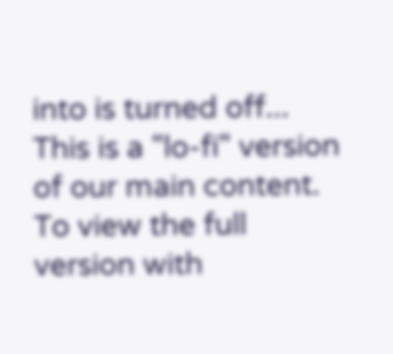into is turned off...
This is a "lo-fi" version of our main content. To view the full version with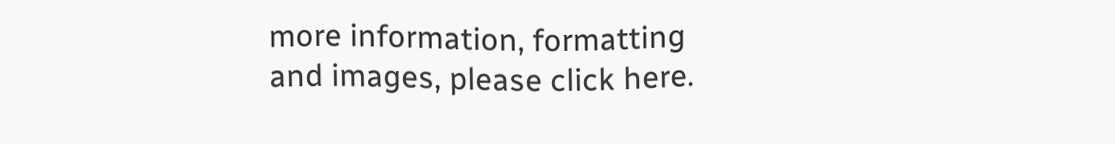more information, formatting and images, please click here.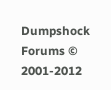Dumpshock Forums © 2001-2012